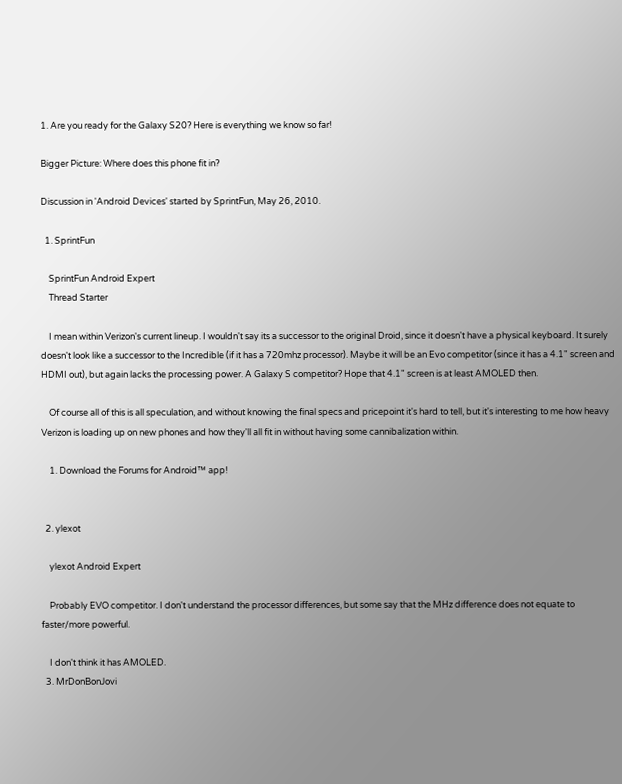1. Are you ready for the Galaxy S20? Here is everything we know so far!

Bigger Picture: Where does this phone fit in?

Discussion in 'Android Devices' started by SprintFun, May 26, 2010.

  1. SprintFun

    SprintFun Android Expert
    Thread Starter

    I mean within Verizon's current lineup. I wouldn't say its a successor to the original Droid, since it doesn't have a physical keyboard. It surely doesn't look like a successor to the Incredible (if it has a 720mhz processor). Maybe it will be an Evo competitor (since it has a 4.1" screen and HDMI out), but again lacks the processing power. A Galaxy S competitor? Hope that 4.1" screen is at least AMOLED then.

    Of course all of this is all speculation, and without knowing the final specs and pricepoint it's hard to tell, but it's interesting to me how heavy Verizon is loading up on new phones and how they'll all fit in without having some cannibalization within.

    1. Download the Forums for Android™ app!


  2. ylexot

    ylexot Android Expert

    Probably EVO competitor. I don't understand the processor differences, but some say that the MHz difference does not equate to faster/more powerful.

    I don't think it has AMOLED.
  3. MrDonBonJovi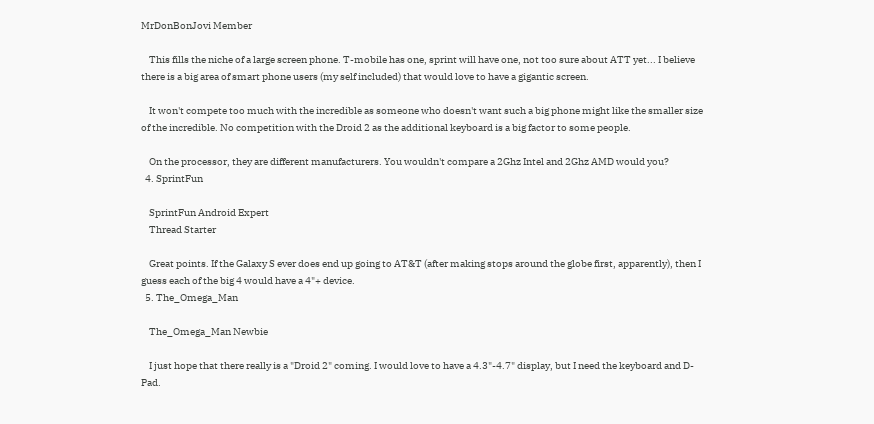MrDonBonJovi Member

    This fills the niche of a large screen phone. T-mobile has one, sprint will have one, not too sure about ATT yet... I believe there is a big area of smart phone users (my self included) that would love to have a gigantic screen.

    It won't compete too much with the incredible as someone who doesn't want such a big phone might like the smaller size of the incredible. No competition with the Droid 2 as the additional keyboard is a big factor to some people.

    On the processor, they are different manufacturers. You wouldn't compare a 2Ghz Intel and 2Ghz AMD would you?
  4. SprintFun

    SprintFun Android Expert
    Thread Starter

    Great points. If the Galaxy S ever does end up going to AT&T (after making stops around the globe first, apparently), then I guess each of the big 4 would have a 4"+ device.
  5. The_Omega_Man

    The_Omega_Man Newbie

    I just hope that there really is a "Droid 2" coming. I would love to have a 4.3"-4.7" display, but I need the keyboard and D-Pad.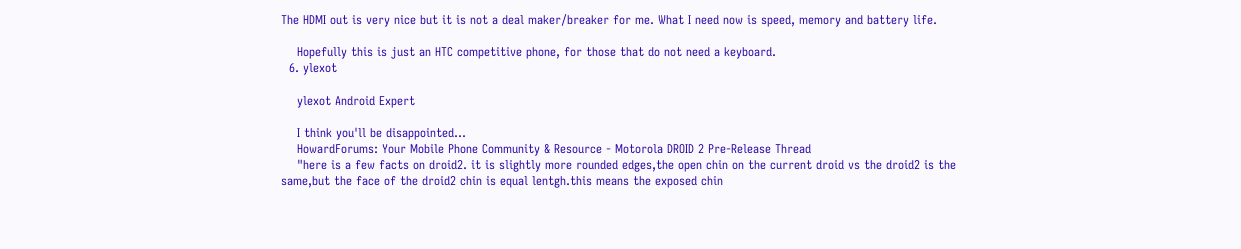The HDMI out is very nice but it is not a deal maker/breaker for me. What I need now is speed, memory and battery life.

    Hopefully this is just an HTC competitive phone, for those that do not need a keyboard.
  6. ylexot

    ylexot Android Expert

    I think you'll be disappointed...
    HowardForums: Your Mobile Phone Community & Resource - Motorola DROID 2 Pre-Release Thread
    "here is a few facts on droid2. it is slightly more rounded edges,the open chin on the current droid vs the droid2 is the same,but the face of the droid2 chin is equal lentgh.this means the exposed chin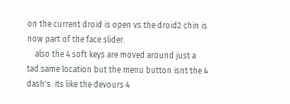on the current droid is open vs the droid2 chin is now part of the face slider.
    also the 4 soft keys are moved around just a tad.same location but the menu button isnt the 4 dash's. its like the devours 4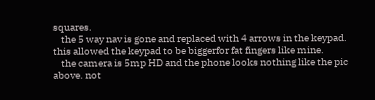squares.
    the 5 way nav is gone and replaced with 4 arrows in the keypad. this allowed the keypad to be biggerfor fat fingers like mine.
    the camera is 5mp HD and the phone looks nothing like the pic above. not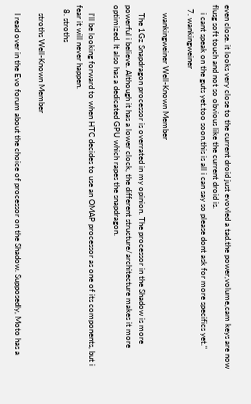even close. it looks very close to the current droid just evovled a tad.the power,volume,cam keys are now flusg soft touch and not so obvious like the current droid is.
    i cant speak on the guts yet.too soon.this is all i can say so please dont ask for more specifics yet."
  7. wankingweiner

    wankingweiner Well-Known Member

    The 1Gz Snapdragon processor is overrated in my opinion. The processor in the Shadow is more powerful i believe. Although it has a lower clock, the different structure/architecture makes it more optimized. It also has a dedicated GPU which rapes the snapdragon.

    I'll be looking forward to when HTC decides to use an OMAP processor as one of its components, but i fear it will never happen.
  8. stroths

    stroths Well-Known Member

    I read over in the Evo forum about the choice of processor on the Shadow. Supposedly, Moto has a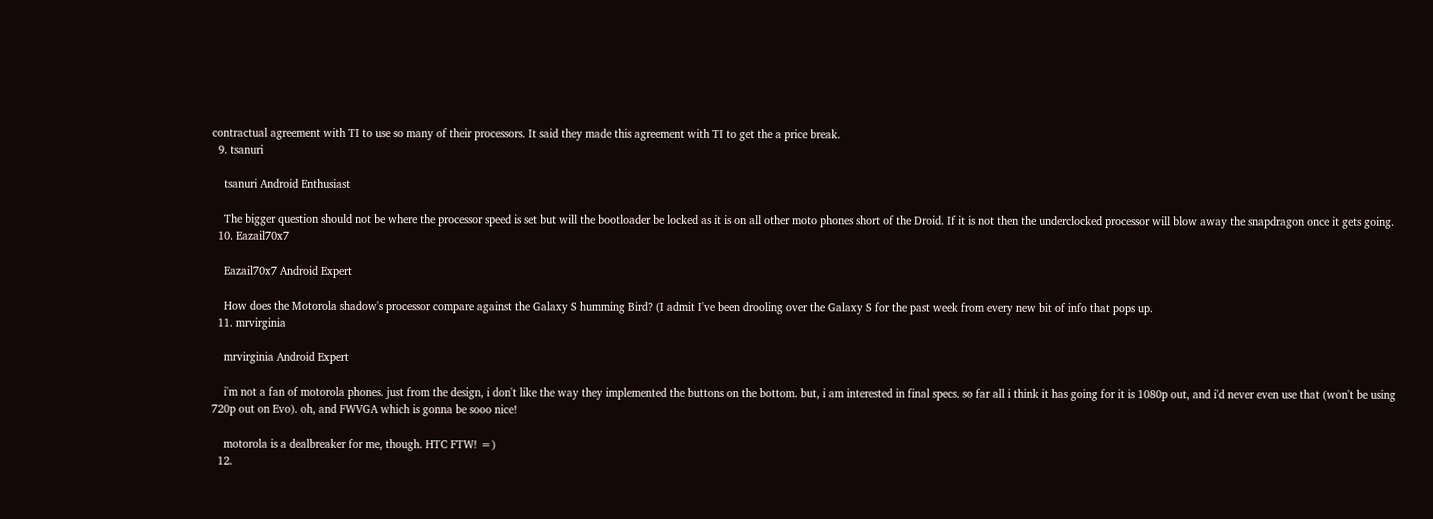contractual agreement with TI to use so many of their processors. It said they made this agreement with TI to get the a price break.
  9. tsanuri

    tsanuri Android Enthusiast

    The bigger question should not be where the processor speed is set but will the bootloader be locked as it is on all other moto phones short of the Droid. If it is not then the underclocked processor will blow away the snapdragon once it gets going.
  10. Eazail70x7

    Eazail70x7 Android Expert

    How does the Motorola shadow's processor compare against the Galaxy S humming Bird? (I admit I've been drooling over the Galaxy S for the past week from every new bit of info that pops up.
  11. mrvirginia

    mrvirginia Android Expert

    i'm not a fan of motorola phones. just from the design, i don't like the way they implemented the buttons on the bottom. but, i am interested in final specs. so far all i think it has going for it is 1080p out, and i'd never even use that (won't be using 720p out on Evo). oh, and FWVGA which is gonna be sooo nice!

    motorola is a dealbreaker for me, though. HTC FTW! =)
  12.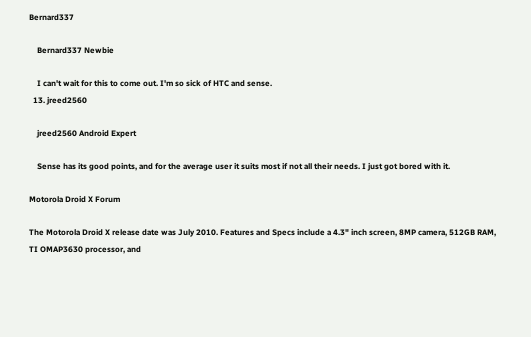Bernard337

    Bernard337 Newbie

    I can't wait for this to come out. I'm so sick of HTC and sense.
  13. jreed2560

    jreed2560 Android Expert

    Sense has its good points, and for the average user it suits most if not all their needs. I just got bored with it.

Motorola Droid X Forum

The Motorola Droid X release date was July 2010. Features and Specs include a 4.3" inch screen, 8MP camera, 512GB RAM, TI OMAP3630 processor, and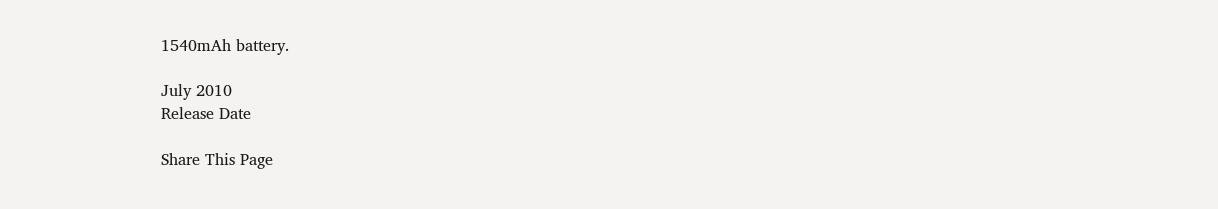1540mAh battery.

July 2010
Release Date

Share This Page